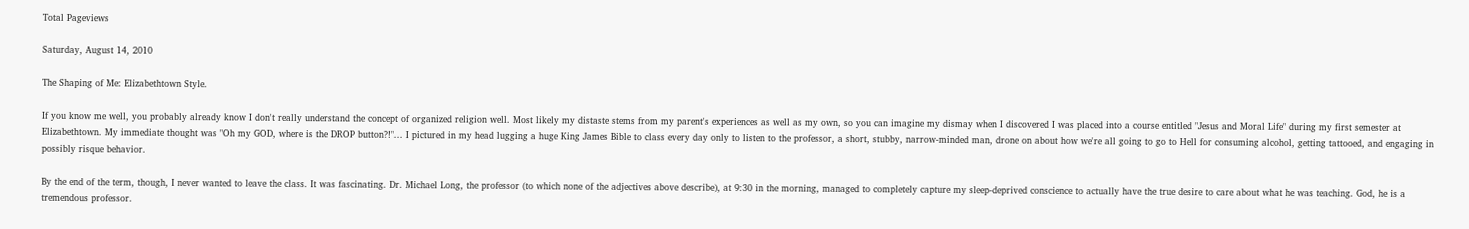Total Pageviews

Saturday, August 14, 2010

The Shaping of Me: Elizabethtown Style.

If you know me well, you probably already know I don't really understand the concept of organized religion well. Most likely my distaste stems from my parent's experiences as well as my own, so you can imagine my dismay when I discovered I was placed into a course entitled "Jesus and Moral Life" during my first semester at Elizabethtown. My immediate thought was "Oh my GOD, where is the DROP button?!"... I pictured in my head lugging a huge King James Bible to class every day only to listen to the professor, a short, stubby, narrow-minded man, drone on about how we're all going to go to Hell for consuming alcohol, getting tattooed, and engaging in possibly risque behavior.

By the end of the term, though, I never wanted to leave the class. It was fascinating. Dr. Michael Long, the professor (to which none of the adjectives above describe), at 9:30 in the morning, managed to completely capture my sleep-deprived conscience to actually have the true desire to care about what he was teaching. God, he is a tremendous professor.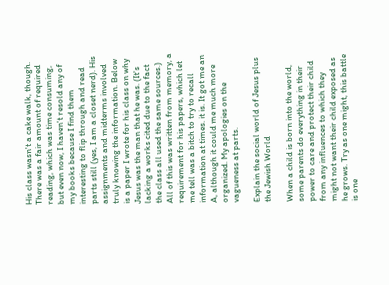His class wasn't a cake walk, though. There was a fair amount of required reading, which was time consuming, but even now, I haven't resold any of my books because I find them interesting to flip through and read parts still (yes, I am a closet nerd). His assignments and midterms involved truly knowing the information. Below is a paper I wrote for his class on why Jesus was the man that he was. (It's lacking a works cited due to the fact the class all used the same sources.) All of this was written from memory, a requirement for his papers, which let me tell was a bitch to try to recall information at times. it is. It got me an A, although it could me much more organized. My apologies on the vagueness at parts.

Explain the social world of Jesus plus the Jewish World

When a child is born into the world, some parents do everything in their power to care and protect their child from any influences to which they might not want their child exposed as he grows. Try as one might, this battle is one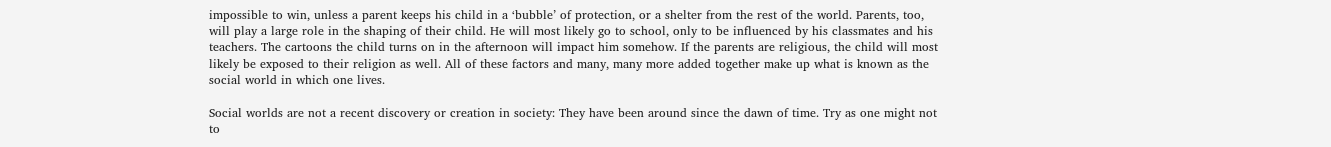impossible to win, unless a parent keeps his child in a ‘bubble’ of protection, or a shelter from the rest of the world. Parents, too, will play a large role in the shaping of their child. He will most likely go to school, only to be influenced by his classmates and his teachers. The cartoons the child turns on in the afternoon will impact him somehow. If the parents are religious, the child will most likely be exposed to their religion as well. All of these factors and many, many more added together make up what is known as the social world in which one lives.

Social worlds are not a recent discovery or creation in society: They have been around since the dawn of time. Try as one might not to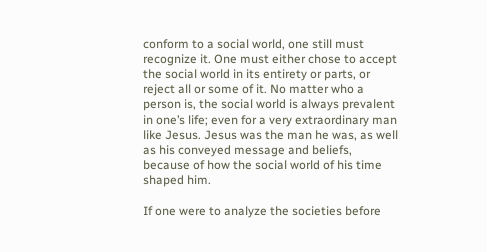conform to a social world, one still must recognize it. One must either chose to accept the social world in its entirety or parts, or reject all or some of it. No matter who a person is, the social world is always prevalent in one’s life; even for a very extraordinary man like Jesus. Jesus was the man he was, as well as his conveyed message and beliefs, because of how the social world of his time shaped him.

If one were to analyze the societies before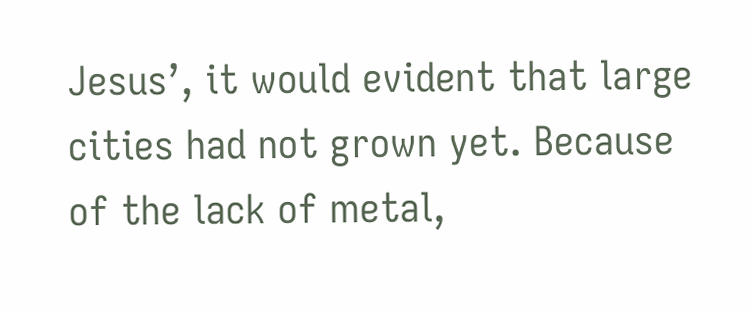Jesus’, it would evident that large cities had not grown yet. Because of the lack of metal,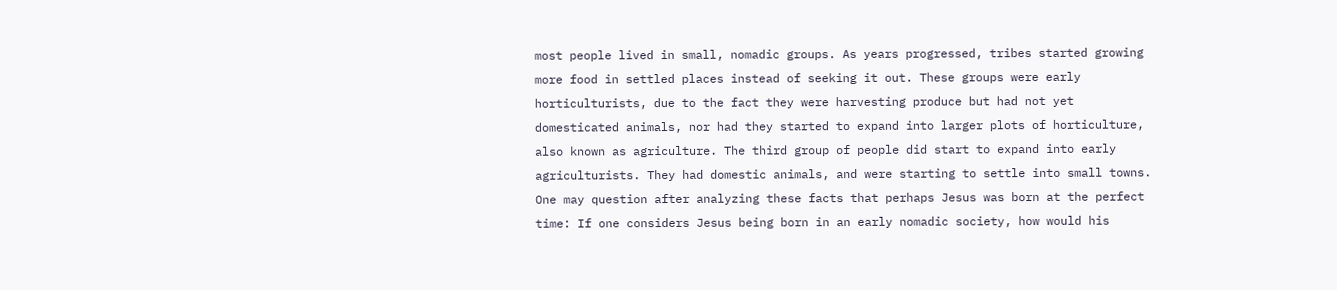most people lived in small, nomadic groups. As years progressed, tribes started growing more food in settled places instead of seeking it out. These groups were early horticulturists, due to the fact they were harvesting produce but had not yet domesticated animals, nor had they started to expand into larger plots of horticulture, also known as agriculture. The third group of people did start to expand into early agriculturists. They had domestic animals, and were starting to settle into small towns. One may question after analyzing these facts that perhaps Jesus was born at the perfect time: If one considers Jesus being born in an early nomadic society, how would his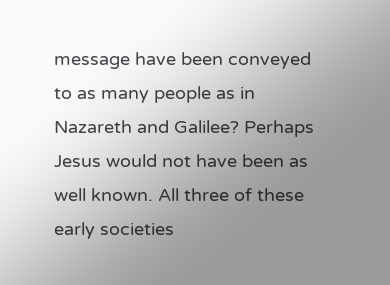message have been conveyed to as many people as in Nazareth and Galilee? Perhaps Jesus would not have been as well known. All three of these early societies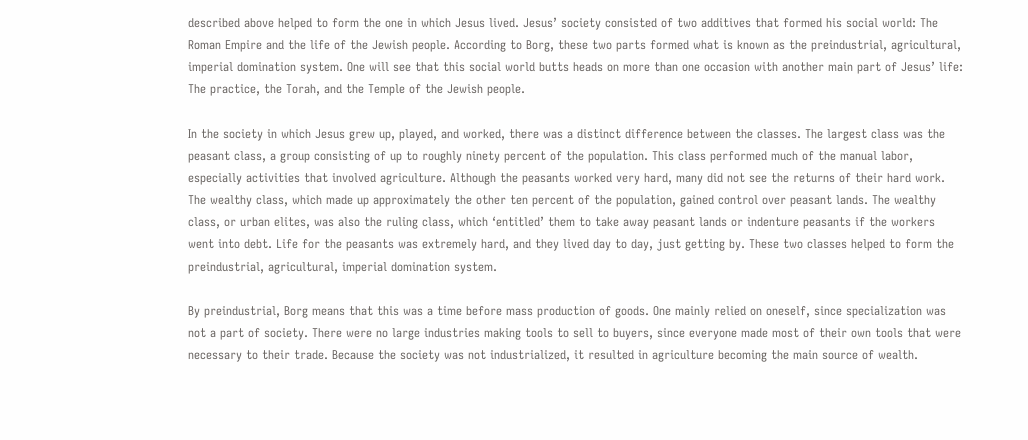described above helped to form the one in which Jesus lived. Jesus’ society consisted of two additives that formed his social world: The Roman Empire and the life of the Jewish people. According to Borg, these two parts formed what is known as the preindustrial, agricultural, imperial domination system. One will see that this social world butts heads on more than one occasion with another main part of Jesus’ life: The practice, the Torah, and the Temple of the Jewish people.

In the society in which Jesus grew up, played, and worked, there was a distinct difference between the classes. The largest class was the peasant class, a group consisting of up to roughly ninety percent of the population. This class performed much of the manual labor, especially activities that involved agriculture. Although the peasants worked very hard, many did not see the returns of their hard work. The wealthy class, which made up approximately the other ten percent of the population, gained control over peasant lands. The wealthy class, or urban elites, was also the ruling class, which ‘entitled’ them to take away peasant lands or indenture peasants if the workers went into debt. Life for the peasants was extremely hard, and they lived day to day, just getting by. These two classes helped to form the preindustrial, agricultural, imperial domination system.

By preindustrial, Borg means that this was a time before mass production of goods. One mainly relied on oneself, since specialization was not a part of society. There were no large industries making tools to sell to buyers, since everyone made most of their own tools that were necessary to their trade. Because the society was not industrialized, it resulted in agriculture becoming the main source of wealth.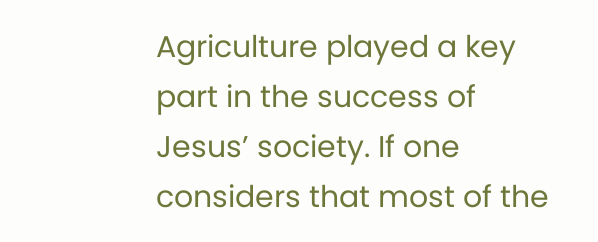Agriculture played a key part in the success of Jesus’ society. If one considers that most of the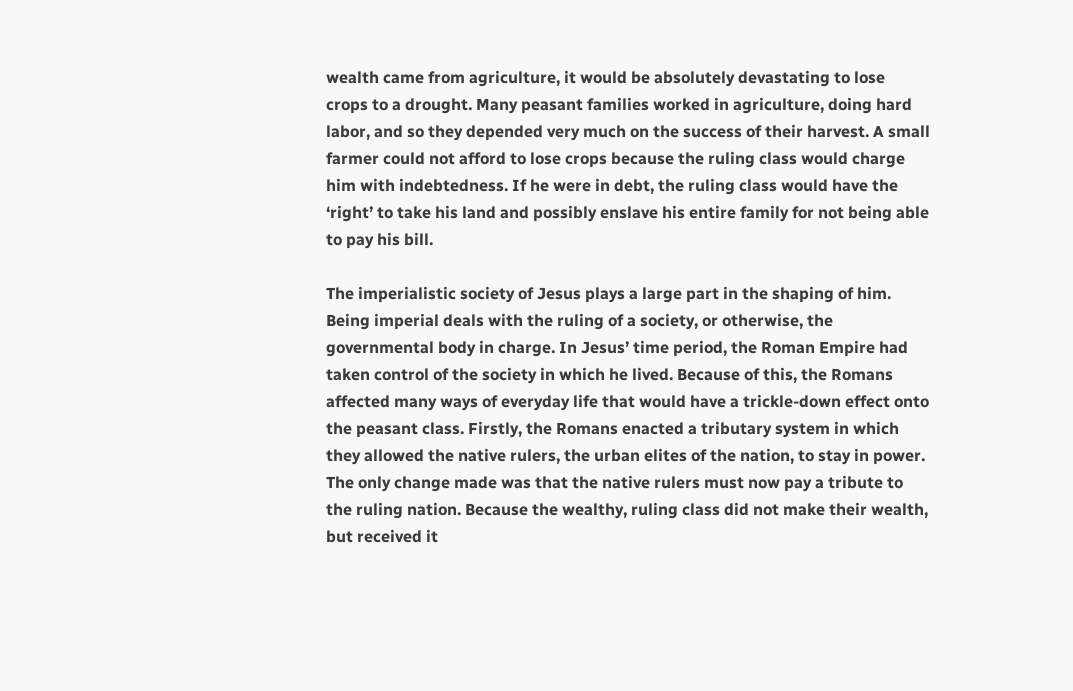wealth came from agriculture, it would be absolutely devastating to lose crops to a drought. Many peasant families worked in agriculture, doing hard labor, and so they depended very much on the success of their harvest. A small farmer could not afford to lose crops because the ruling class would charge him with indebtedness. If he were in debt, the ruling class would have the ‘right’ to take his land and possibly enslave his entire family for not being able to pay his bill.

The imperialistic society of Jesus plays a large part in the shaping of him. Being imperial deals with the ruling of a society, or otherwise, the governmental body in charge. In Jesus’ time period, the Roman Empire had taken control of the society in which he lived. Because of this, the Romans affected many ways of everyday life that would have a trickle-down effect onto the peasant class. Firstly, the Romans enacted a tributary system in which they allowed the native rulers, the urban elites of the nation, to stay in power. The only change made was that the native rulers must now pay a tribute to the ruling nation. Because the wealthy, ruling class did not make their wealth, but received it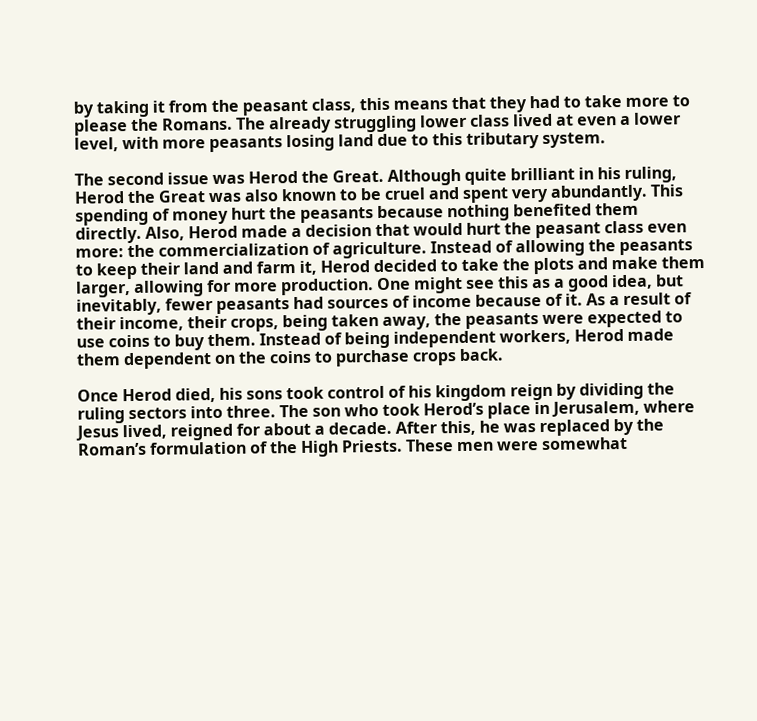by taking it from the peasant class, this means that they had to take more to please the Romans. The already struggling lower class lived at even a lower level, with more peasants losing land due to this tributary system.

The second issue was Herod the Great. Although quite brilliant in his ruling, Herod the Great was also known to be cruel and spent very abundantly. This spending of money hurt the peasants because nothing benefited them directly. Also, Herod made a decision that would hurt the peasant class even more: the commercialization of agriculture. Instead of allowing the peasants to keep their land and farm it, Herod decided to take the plots and make them larger, allowing for more production. One might see this as a good idea, but inevitably, fewer peasants had sources of income because of it. As a result of their income, their crops, being taken away, the peasants were expected to use coins to buy them. Instead of being independent workers, Herod made them dependent on the coins to purchase crops back.

Once Herod died, his sons took control of his kingdom reign by dividing the ruling sectors into three. The son who took Herod’s place in Jerusalem, where Jesus lived, reigned for about a decade. After this, he was replaced by the Roman’s formulation of the High Priests. These men were somewhat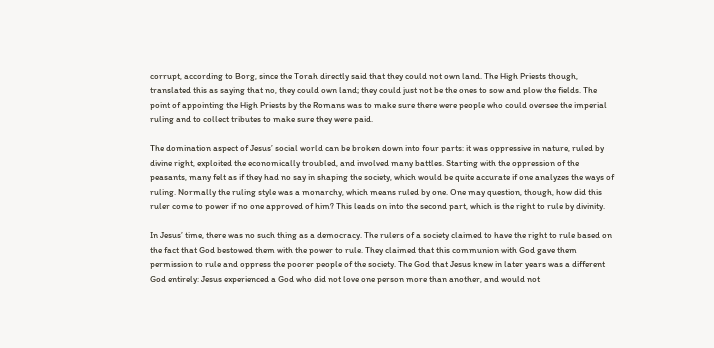corrupt, according to Borg, since the Torah directly said that they could not own land. The High Priests though, translated this as saying that no, they could own land; they could just not be the ones to sow and plow the fields. The point of appointing the High Priests by the Romans was to make sure there were people who could oversee the imperial ruling and to collect tributes to make sure they were paid.

The domination aspect of Jesus’ social world can be broken down into four parts: it was oppressive in nature, ruled by divine right, exploited the economically troubled, and involved many battles. Starting with the oppression of the peasants, many felt as if they had no say in shaping the society, which would be quite accurate if one analyzes the ways of ruling. Normally the ruling style was a monarchy, which means ruled by one. One may question, though, how did this ruler come to power if no one approved of him? This leads on into the second part, which is the right to rule by divinity.

In Jesus’ time, there was no such thing as a democracy. The rulers of a society claimed to have the right to rule based on the fact that God bestowed them with the power to rule. They claimed that this communion with God gave them permission to rule and oppress the poorer people of the society. The God that Jesus knew in later years was a different God entirely: Jesus experienced a God who did not love one person more than another, and would not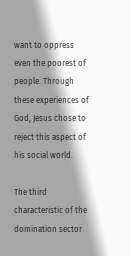want to oppress even the poorest of people. Through these experiences of God, Jesus chose to reject this aspect of his social world.

The third characteristic of the domination sector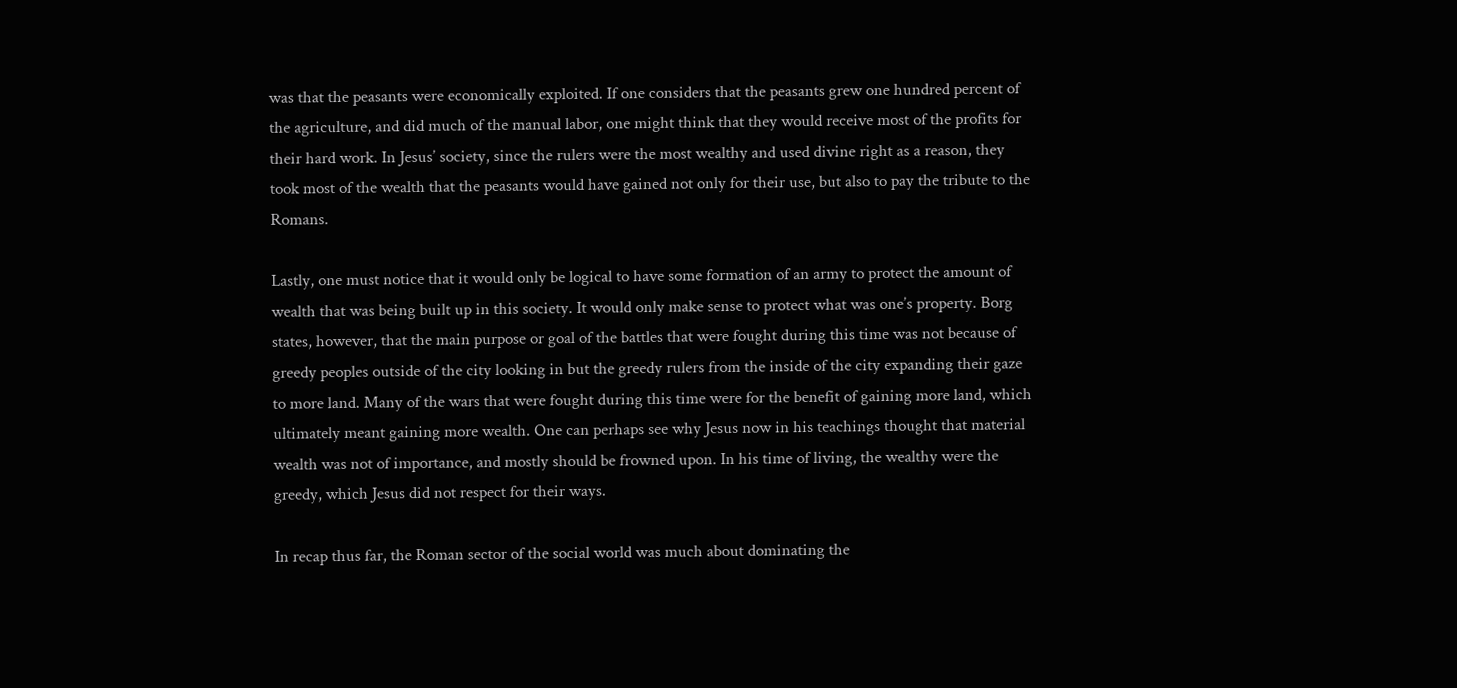was that the peasants were economically exploited. If one considers that the peasants grew one hundred percent of the agriculture, and did much of the manual labor, one might think that they would receive most of the profits for their hard work. In Jesus’ society, since the rulers were the most wealthy and used divine right as a reason, they took most of the wealth that the peasants would have gained not only for their use, but also to pay the tribute to the Romans.

Lastly, one must notice that it would only be logical to have some formation of an army to protect the amount of wealth that was being built up in this society. It would only make sense to protect what was one’s property. Borg states, however, that the main purpose or goal of the battles that were fought during this time was not because of greedy peoples outside of the city looking in but the greedy rulers from the inside of the city expanding their gaze to more land. Many of the wars that were fought during this time were for the benefit of gaining more land, which ultimately meant gaining more wealth. One can perhaps see why Jesus now in his teachings thought that material wealth was not of importance, and mostly should be frowned upon. In his time of living, the wealthy were the greedy, which Jesus did not respect for their ways.

In recap thus far, the Roman sector of the social world was much about dominating the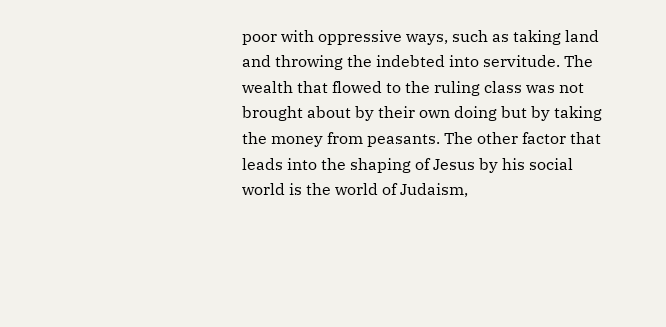poor with oppressive ways, such as taking land and throwing the indebted into servitude. The wealth that flowed to the ruling class was not brought about by their own doing but by taking the money from peasants. The other factor that leads into the shaping of Jesus by his social world is the world of Judaism,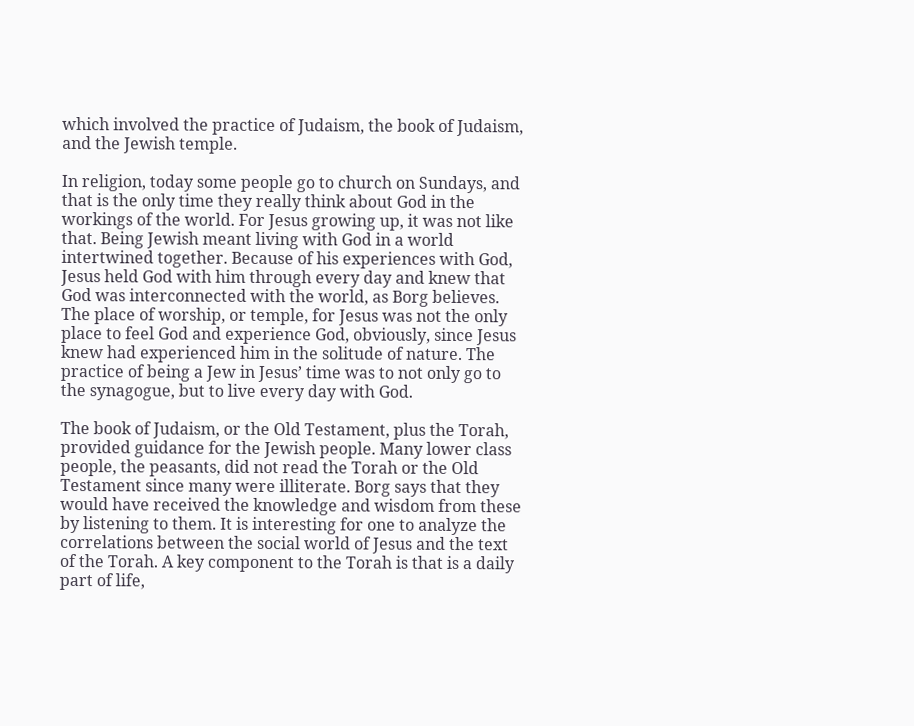which involved the practice of Judaism, the book of Judaism, and the Jewish temple.

In religion, today some people go to church on Sundays, and that is the only time they really think about God in the workings of the world. For Jesus growing up, it was not like that. Being Jewish meant living with God in a world intertwined together. Because of his experiences with God, Jesus held God with him through every day and knew that God was interconnected with the world, as Borg believes. The place of worship, or temple, for Jesus was not the only place to feel God and experience God, obviously, since Jesus knew had experienced him in the solitude of nature. The practice of being a Jew in Jesus’ time was to not only go to the synagogue, but to live every day with God.

The book of Judaism, or the Old Testament, plus the Torah, provided guidance for the Jewish people. Many lower class people, the peasants, did not read the Torah or the Old Testament since many were illiterate. Borg says that they would have received the knowledge and wisdom from these by listening to them. It is interesting for one to analyze the correlations between the social world of Jesus and the text of the Torah. A key component to the Torah is that is a daily part of life,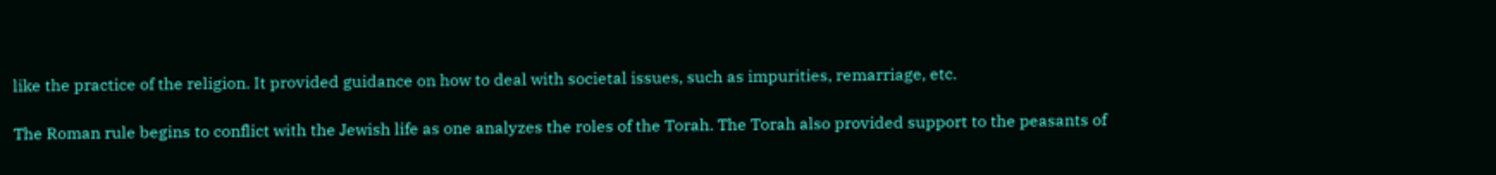like the practice of the religion. It provided guidance on how to deal with societal issues, such as impurities, remarriage, etc.

The Roman rule begins to conflict with the Jewish life as one analyzes the roles of the Torah. The Torah also provided support to the peasants of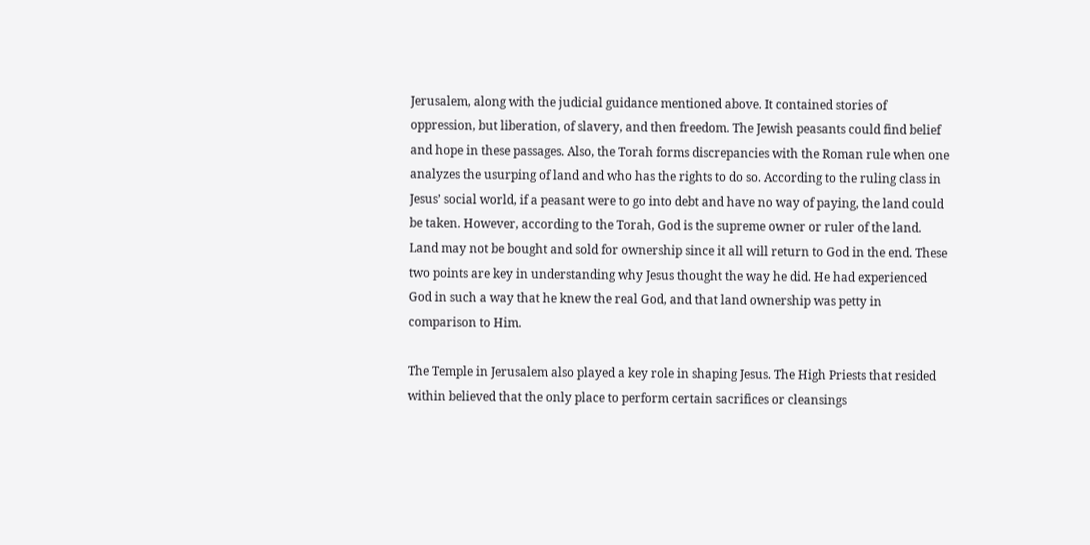Jerusalem, along with the judicial guidance mentioned above. It contained stories of oppression, but liberation, of slavery, and then freedom. The Jewish peasants could find belief and hope in these passages. Also, the Torah forms discrepancies with the Roman rule when one analyzes the usurping of land and who has the rights to do so. According to the ruling class in Jesus’ social world, if a peasant were to go into debt and have no way of paying, the land could be taken. However, according to the Torah, God is the supreme owner or ruler of the land. Land may not be bought and sold for ownership since it all will return to God in the end. These two points are key in understanding why Jesus thought the way he did. He had experienced God in such a way that he knew the real God, and that land ownership was petty in comparison to Him.

The Temple in Jerusalem also played a key role in shaping Jesus. The High Priests that resided within believed that the only place to perform certain sacrifices or cleansings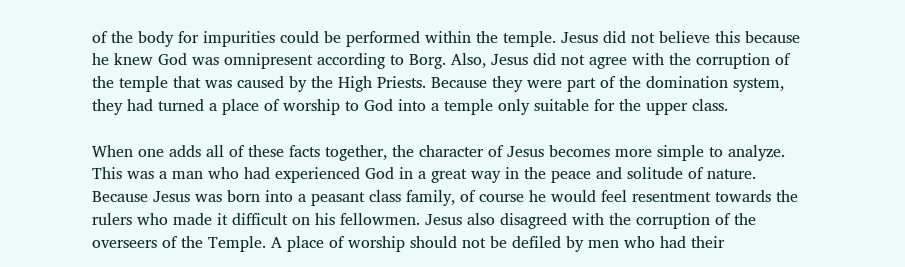of the body for impurities could be performed within the temple. Jesus did not believe this because he knew God was omnipresent according to Borg. Also, Jesus did not agree with the corruption of the temple that was caused by the High Priests. Because they were part of the domination system, they had turned a place of worship to God into a temple only suitable for the upper class.

When one adds all of these facts together, the character of Jesus becomes more simple to analyze. This was a man who had experienced God in a great way in the peace and solitude of nature. Because Jesus was born into a peasant class family, of course he would feel resentment towards the rulers who made it difficult on his fellowmen. Jesus also disagreed with the corruption of the overseers of the Temple. A place of worship should not be defiled by men who had their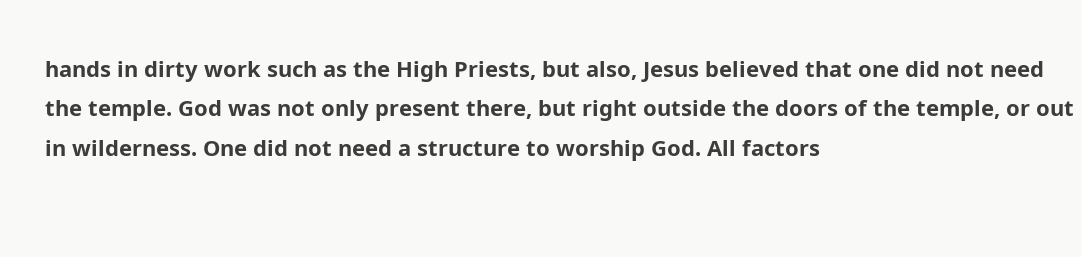hands in dirty work such as the High Priests, but also, Jesus believed that one did not need the temple. God was not only present there, but right outside the doors of the temple, or out in wilderness. One did not need a structure to worship God. All factors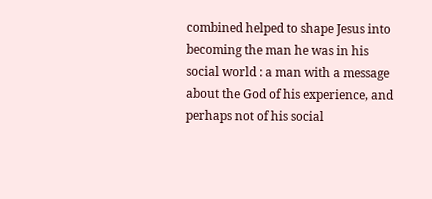combined helped to shape Jesus into becoming the man he was in his social world : a man with a message about the God of his experience, and perhaps not of his social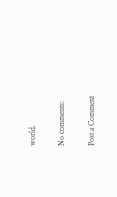world.

No comments:

Post a Comment